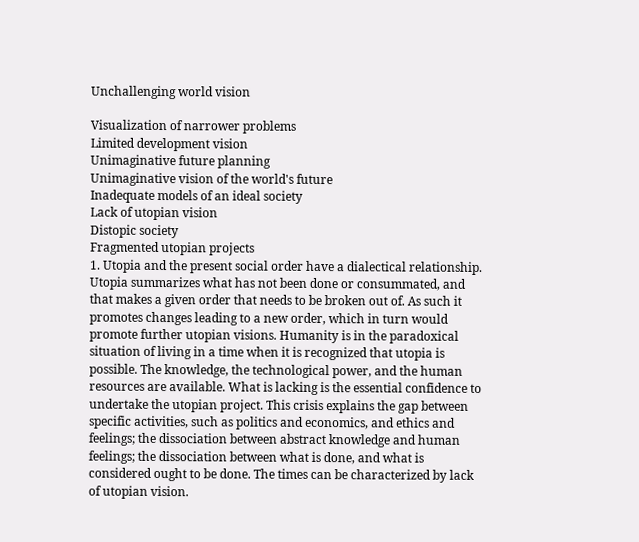Unchallenging world vision

Visualization of narrower problems
Limited development vision
Unimaginative future planning
Unimaginative vision of the world's future
Inadequate models of an ideal society
Lack of utopian vision
Distopic society
Fragmented utopian projects
1. Utopia and the present social order have a dialectical relationship. Utopia summarizes what has not been done or consummated, and that makes a given order that needs to be broken out of. As such it promotes changes leading to a new order, which in turn would promote further utopian visions. Humanity is in the paradoxical situation of living in a time when it is recognized that utopia is possible. The knowledge, the technological power, and the human resources are available. What is lacking is the essential confidence to undertake the utopian project. This crisis explains the gap between specific activities, such as politics and economics, and ethics and feelings; the dissociation between abstract knowledge and human feelings; the dissociation between what is done, and what is considered ought to be done. The times can be characterized by lack of utopian vision.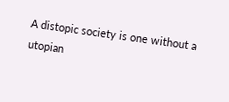A distopic society is one without a utopian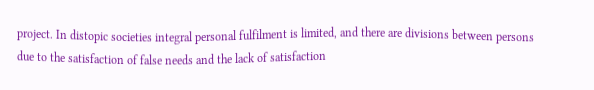project. In distopic societies integral personal fulfilment is limited, and there are divisions between persons due to the satisfaction of false needs and the lack of satisfaction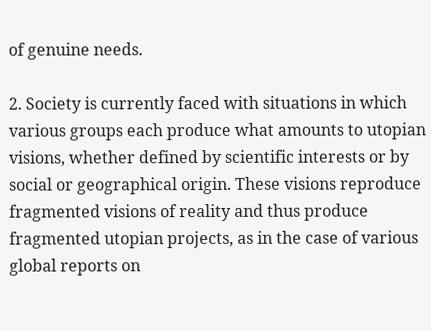of genuine needs.

2. Society is currently faced with situations in which various groups each produce what amounts to utopian visions, whether defined by scientific interests or by social or geographical origin. These visions reproduce fragmented visions of reality and thus produce fragmented utopian projects, as in the case of various global reports on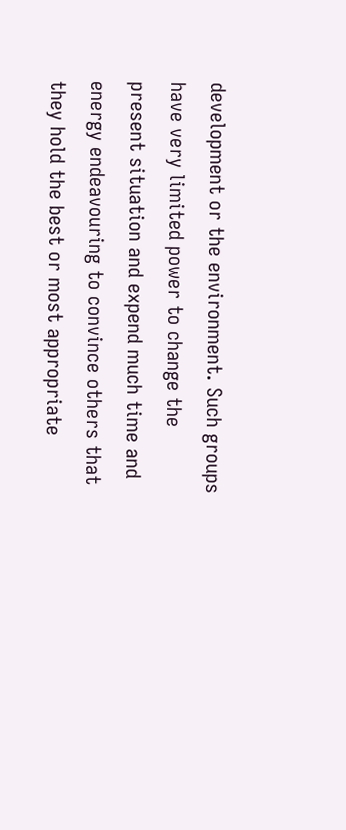development or the environment. Such groups have very limited power to change the present situation and expend much time and energy endeavouring to convince others that they hold the best or most appropriate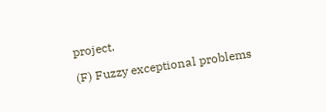project.

(F) Fuzzy exceptional problems